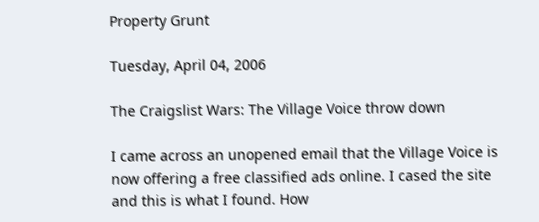Property Grunt

Tuesday, April 04, 2006

The Craigslist Wars: The Village Voice throw down

I came across an unopened email that the Village Voice is now offering a free classified ads online. I cased the site and this is what I found. How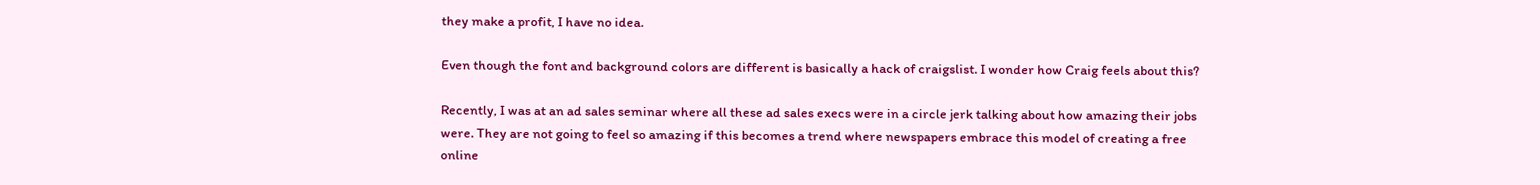they make a profit, I have no idea.

Even though the font and background colors are different is basically a hack of craigslist. I wonder how Craig feels about this?

Recently, I was at an ad sales seminar where all these ad sales execs were in a circle jerk talking about how amazing their jobs were. They are not going to feel so amazing if this becomes a trend where newspapers embrace this model of creating a free online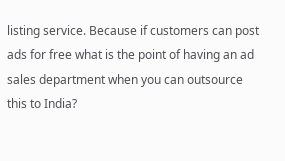listing service. Because if customers can post ads for free what is the point of having an ad sales department when you can outsource this to India?